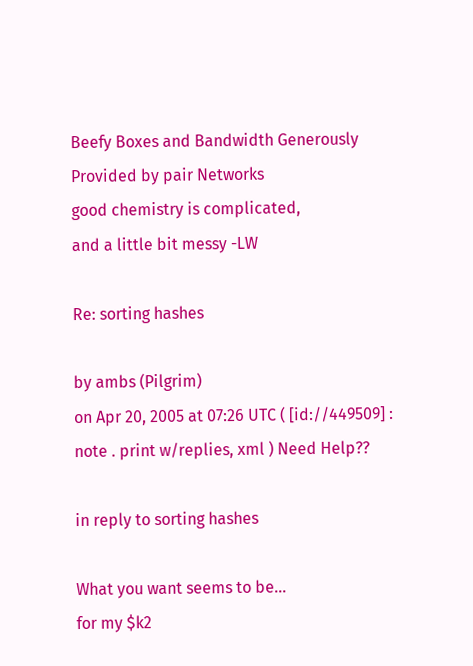Beefy Boxes and Bandwidth Generously Provided by pair Networks
good chemistry is complicated,
and a little bit messy -LW

Re: sorting hashes

by ambs (Pilgrim)
on Apr 20, 2005 at 07:26 UTC ( [id://449509] : note . print w/replies, xml ) Need Help??

in reply to sorting hashes

What you want seems to be...
for my $k2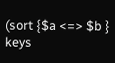(sort {$a <=> $b } keys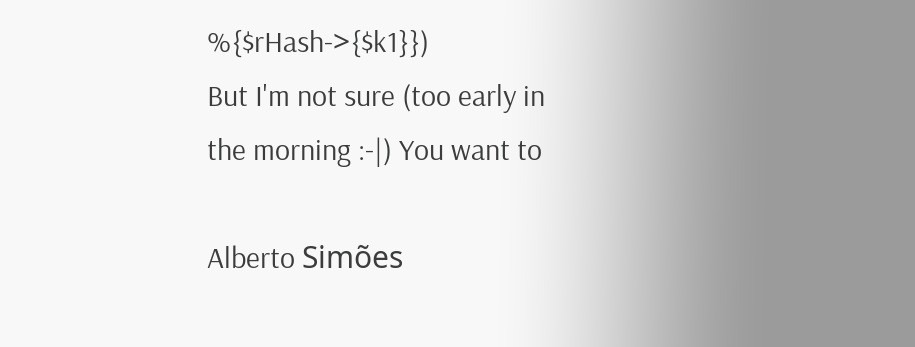%{$rHash->{$k1}})
But I'm not sure (too early in the morning :-|) You want to

Alberto Simões